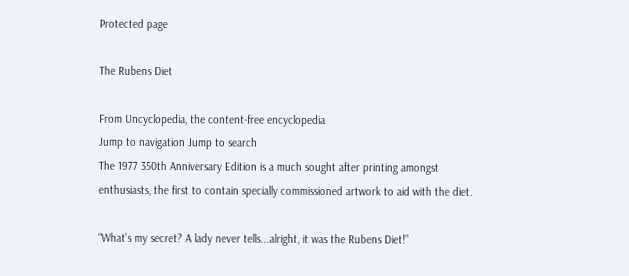Protected page

The Rubens Diet

From Uncyclopedia, the content-free encyclopedia
Jump to navigation Jump to search
The 1977 350th Anniversary Edition is a much sought after printing amongst enthusiasts, the first to contain specially commissioned artwork to aid with the diet.

“What's my secret? A lady never tells...alright, it was the Rubens Diet!”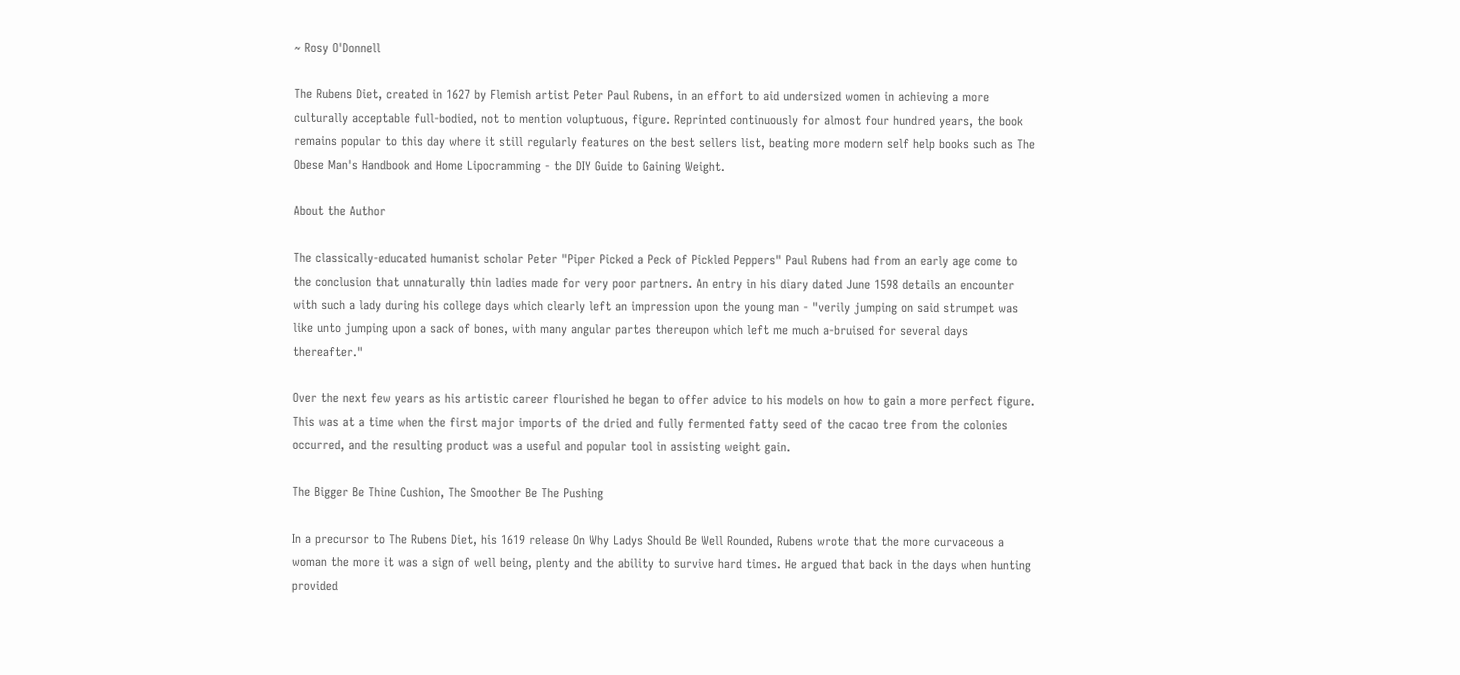~ Rosy O'Donnell

The Rubens Diet, created in 1627 by Flemish artist Peter Paul Rubens, in an effort to aid undersized women in achieving a more culturally acceptable full-bodied, not to mention voluptuous, figure. Reprinted continuously for almost four hundred years, the book remains popular to this day where it still regularly features on the best sellers list, beating more modern self help books such as The Obese Man's Handbook and Home Lipocramming - the DIY Guide to Gaining Weight.

About the Author

The classically-educated humanist scholar Peter "Piper Picked a Peck of Pickled Peppers" Paul Rubens had from an early age come to the conclusion that unnaturally thin ladies made for very poor partners. An entry in his diary dated June 1598 details an encounter with such a lady during his college days which clearly left an impression upon the young man - "verily jumping on said strumpet was like unto jumping upon a sack of bones, with many angular partes thereupon which left me much a-bruised for several days thereafter."

Over the next few years as his artistic career flourished he began to offer advice to his models on how to gain a more perfect figure. This was at a time when the first major imports of the dried and fully fermented fatty seed of the cacao tree from the colonies occurred, and the resulting product was a useful and popular tool in assisting weight gain.

The Bigger Be Thine Cushion, The Smoother Be The Pushing

In a precursor to The Rubens Diet, his 1619 release On Why Ladys Should Be Well Rounded, Rubens wrote that the more curvaceous a woman the more it was a sign of well being, plenty and the ability to survive hard times. He argued that back in the days when hunting provided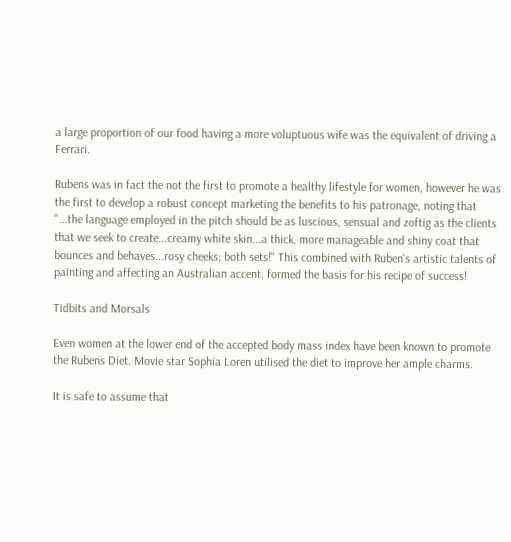a large proportion of our food having a more voluptuous wife was the equivalent of driving a Ferrari.

Rubens was in fact the not the first to promote a healthy lifestyle for women, however he was the first to develop a robust concept marketing the benefits to his patronage, noting that "...the language employed in the pitch should be as luscious, sensual and zoftig as the clients that we seek to create...creamy white skin...a thick, more manageable and shiny coat that bounces and behaves...rosy cheeks; both sets!" This combined with Ruben's artistic talents of painting and affecting an Australian accent, formed the basis for his recipe of success!

Tidbits and Morsals

Even women at the lower end of the accepted body mass index have been known to promote the Rubens Diet. Movie star Sophia Loren utilised the diet to improve her ample charms.

It is safe to assume that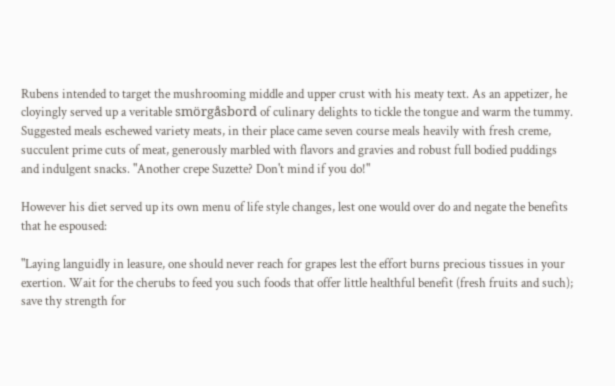Rubens intended to target the mushrooming middle and upper crust with his meaty text. As an appetizer, he cloyingly served up a veritable smörgåsbord of culinary delights to tickle the tongue and warm the tummy. Suggested meals eschewed variety meats, in their place came seven course meals heavily with fresh creme, succulent prime cuts of meat, generously marbled with flavors and gravies and robust full bodied puddings and indulgent snacks. "Another crepe Suzette? Don't mind if you do!"

However his diet served up its own menu of life style changes, lest one would over do and negate the benefits that he espoused:

"Laying languidly in leasure, one should never reach for grapes lest the effort burns precious tissues in your exertion. Wait for the cherubs to feed you such foods that offer little healthful benefit (fresh fruits and such); save thy strength for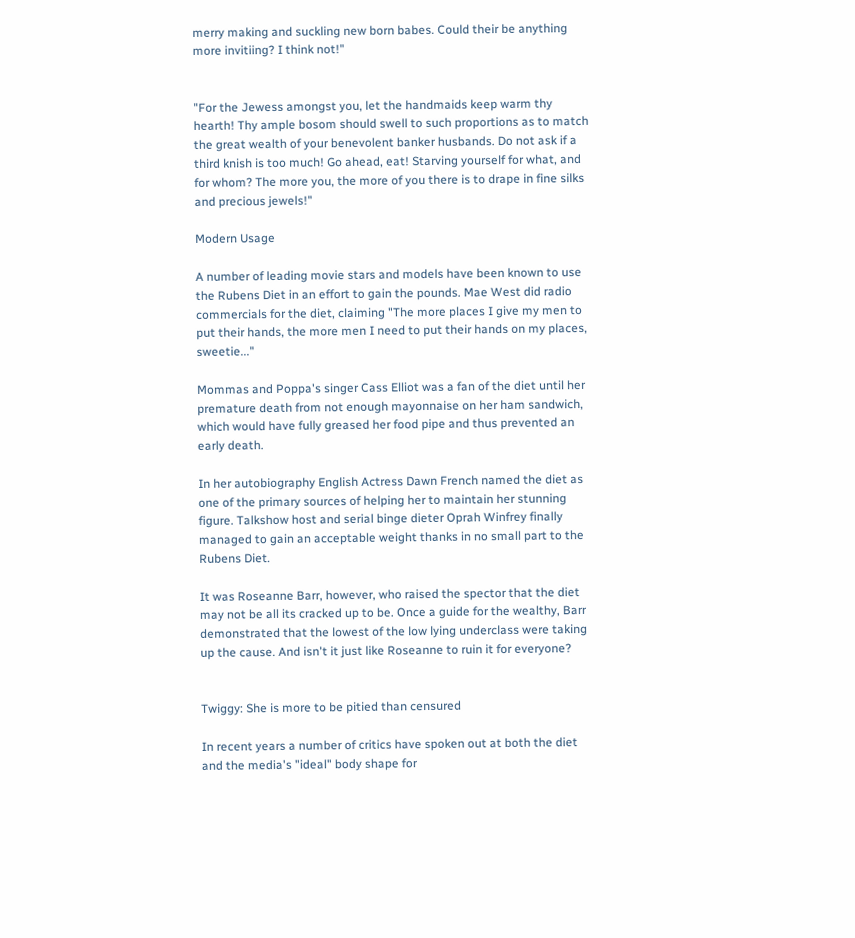merry making and suckling new born babes. Could their be anything more invitiing? I think not!"


"For the Jewess amongst you, let the handmaids keep warm thy hearth! Thy ample bosom should swell to such proportions as to match the great wealth of your benevolent banker husbands. Do not ask if a third knish is too much! Go ahead, eat! Starving yourself for what, and for whom? The more you, the more of you there is to drape in fine silks and precious jewels!"

Modern Usage

A number of leading movie stars and models have been known to use the Rubens Diet in an effort to gain the pounds. Mae West did radio commercials for the diet, claiming "The more places I give my men to put their hands, the more men I need to put their hands on my places, sweetie..."

Mommas and Poppa's singer Cass Elliot was a fan of the diet until her premature death from not enough mayonnaise on her ham sandwich, which would have fully greased her food pipe and thus prevented an early death.

In her autobiography English Actress Dawn French named the diet as one of the primary sources of helping her to maintain her stunning figure. Talkshow host and serial binge dieter Oprah Winfrey finally managed to gain an acceptable weight thanks in no small part to the Rubens Diet.

It was Roseanne Barr, however, who raised the spector that the diet may not be all its cracked up to be. Once a guide for the wealthy, Barr demonstrated that the lowest of the low lying underclass were taking up the cause. And isn't it just like Roseanne to ruin it for everyone?


Twiggy: She is more to be pitied than censured

In recent years a number of critics have spoken out at both the diet and the media's "ideal" body shape for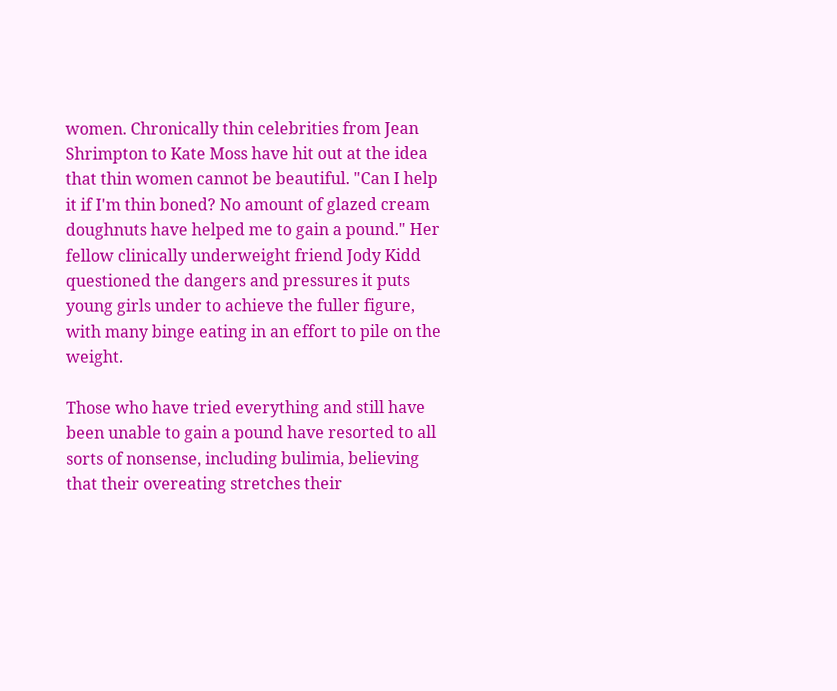women. Chronically thin celebrities from Jean Shrimpton to Kate Moss have hit out at the idea that thin women cannot be beautiful. "Can I help it if I'm thin boned? No amount of glazed cream doughnuts have helped me to gain a pound." Her fellow clinically underweight friend Jody Kidd questioned the dangers and pressures it puts young girls under to achieve the fuller figure, with many binge eating in an effort to pile on the weight.

Those who have tried everything and still have been unable to gain a pound have resorted to all sorts of nonsense, including bulimia, believing that their overeating stretches their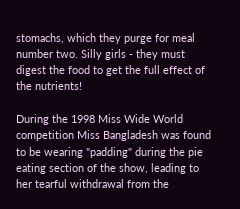stomachs, which they purge for meal number two. Silly girls - they must digest the food to get the full effect of the nutrients!

During the 1998 Miss Wide World competition Miss Bangladesh was found to be wearing "padding" during the pie eating section of the show, leading to her tearful withdrawal from the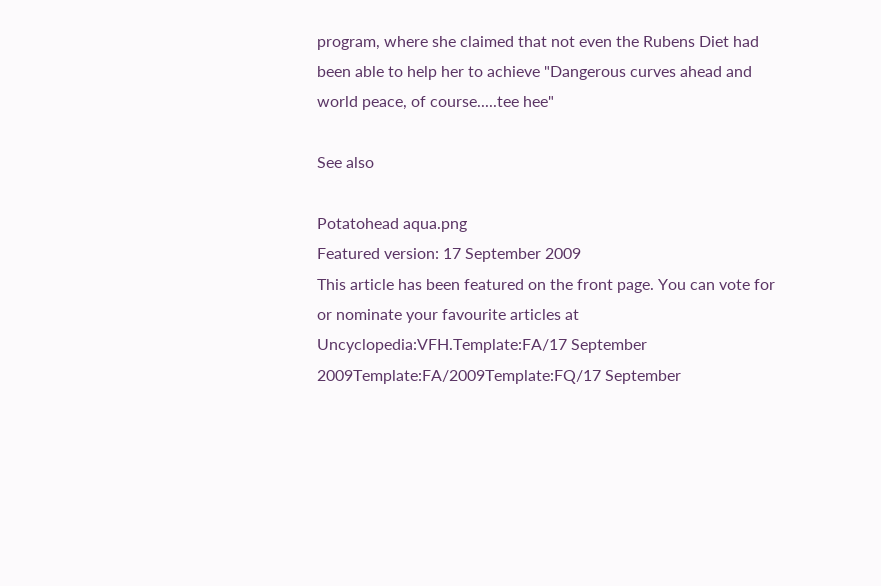program, where she claimed that not even the Rubens Diet had been able to help her to achieve "Dangerous curves ahead and world peace, of course.....tee hee"

See also

Potatohead aqua.png
Featured version: 17 September 2009
This article has been featured on the front page. You can vote for or nominate your favourite articles at Uncyclopedia:VFH.Template:FA/17 September 2009Template:FA/2009Template:FQ/17 September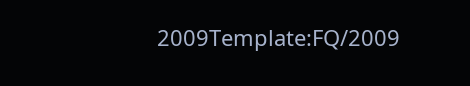2009Template:FQ/2009